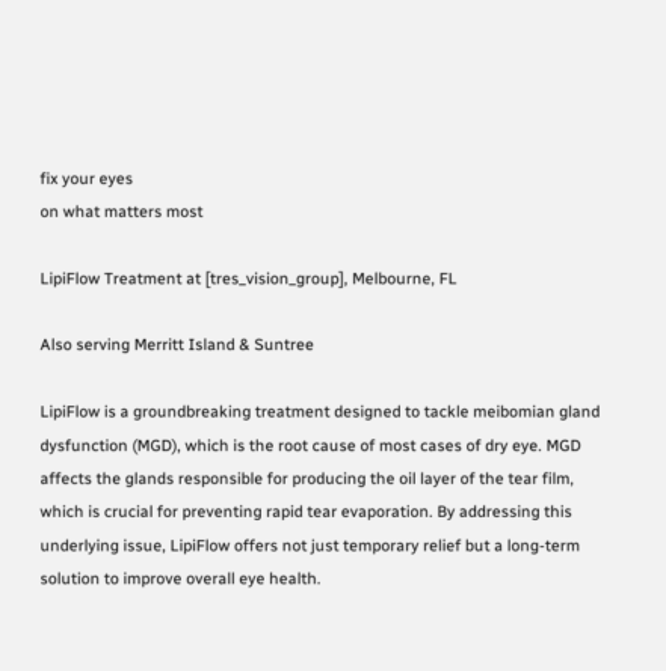fix your eyes
on what matters most

LipiFlow Treatment at [tres_vision_group], Melbourne, FL

Also serving Merritt Island & Suntree

LipiFlow is a groundbreaking treatment designed to tackle meibomian gland dysfunction (MGD), which is the root cause of most cases of dry eye. MGD affects the glands responsible for producing the oil layer of the tear film, which is crucial for preventing rapid tear evaporation. By addressing this underlying issue, LipiFlow offers not just temporary relief but a long-term solution to improve overall eye health.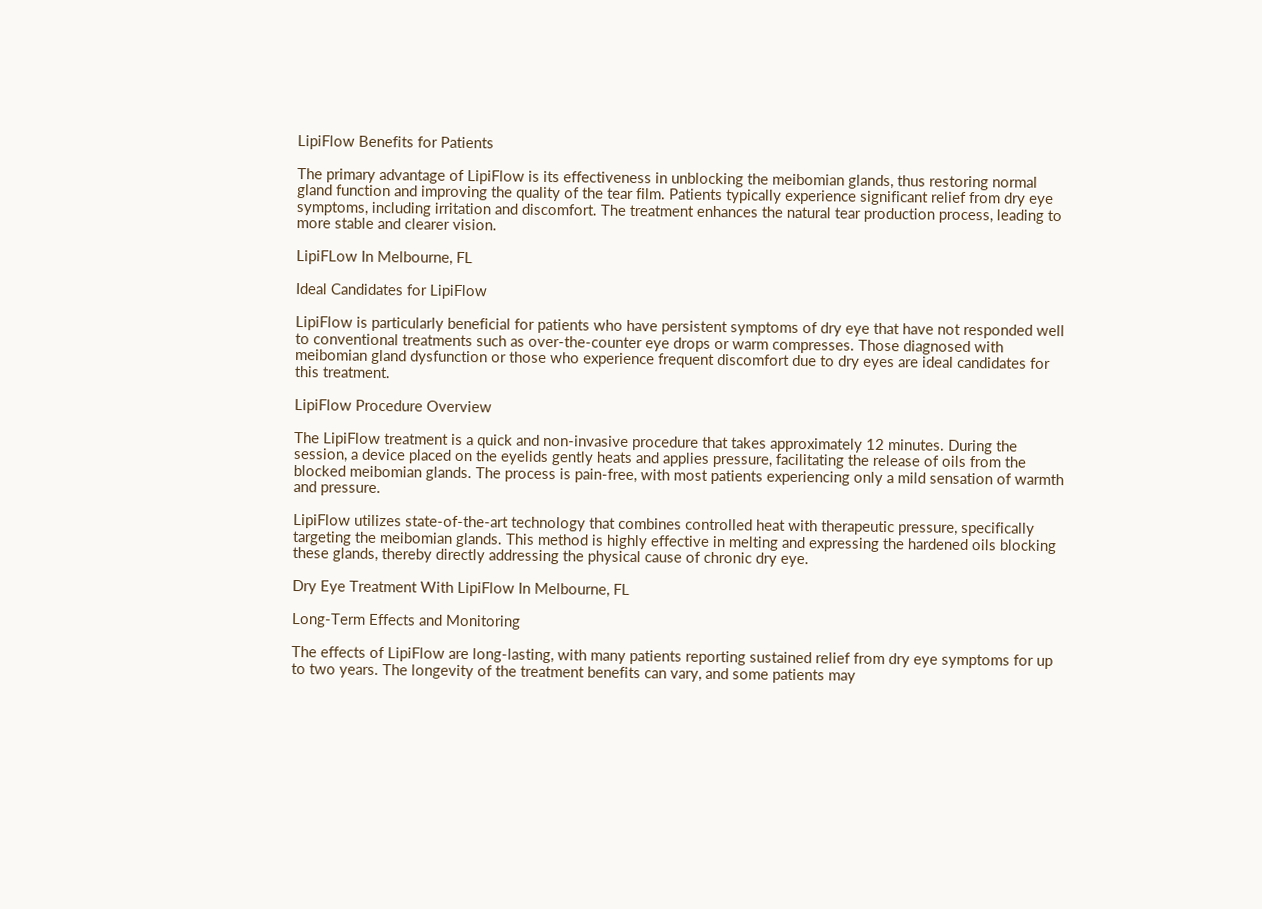LipiFlow Benefits for Patients

The primary advantage of LipiFlow is its effectiveness in unblocking the meibomian glands, thus restoring normal gland function and improving the quality of the tear film. Patients typically experience significant relief from dry eye symptoms, including irritation and discomfort. The treatment enhances the natural tear production process, leading to more stable and clearer vision.

LipiFLow In Melbourne, FL

Ideal Candidates for LipiFlow

LipiFlow is particularly beneficial for patients who have persistent symptoms of dry eye that have not responded well to conventional treatments such as over-the-counter eye drops or warm compresses. Those diagnosed with meibomian gland dysfunction or those who experience frequent discomfort due to dry eyes are ideal candidates for this treatment.

LipiFlow Procedure Overview

The LipiFlow treatment is a quick and non-invasive procedure that takes approximately 12 minutes. During the session, a device placed on the eyelids gently heats and applies pressure, facilitating the release of oils from the blocked meibomian glands. The process is pain-free, with most patients experiencing only a mild sensation of warmth and pressure.

LipiFlow utilizes state-of-the-art technology that combines controlled heat with therapeutic pressure, specifically targeting the meibomian glands. This method is highly effective in melting and expressing the hardened oils blocking these glands, thereby directly addressing the physical cause of chronic dry eye.

Dry Eye Treatment With LipiFlow In Melbourne, FL

Long-Term Effects and Monitoring

The effects of LipiFlow are long-lasting, with many patients reporting sustained relief from dry eye symptoms for up to two years. The longevity of the treatment benefits can vary, and some patients may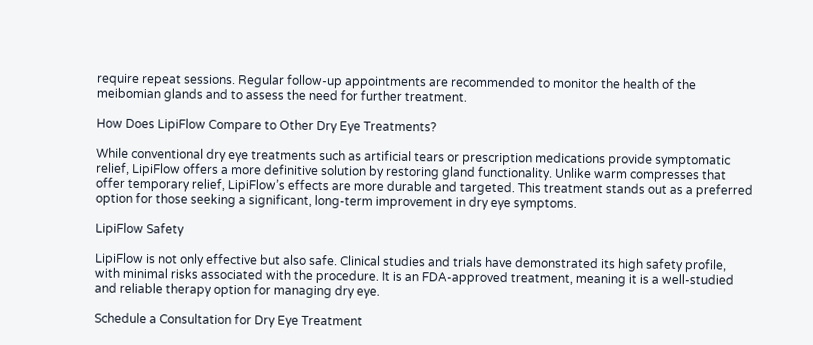require repeat sessions. Regular follow-up appointments are recommended to monitor the health of the meibomian glands and to assess the need for further treatment.

How Does LipiFlow Compare to Other Dry Eye Treatments?

While conventional dry eye treatments such as artificial tears or prescription medications provide symptomatic relief, LipiFlow offers a more definitive solution by restoring gland functionality. Unlike warm compresses that offer temporary relief, LipiFlow’s effects are more durable and targeted. This treatment stands out as a preferred option for those seeking a significant, long-term improvement in dry eye symptoms.

LipiFlow Safety

LipiFlow is not only effective but also safe. Clinical studies and trials have demonstrated its high safety profile, with minimal risks associated with the procedure. It is an FDA-approved treatment, meaning it is a well-studied and reliable therapy option for managing dry eye.

Schedule a Consultation for Dry Eye Treatment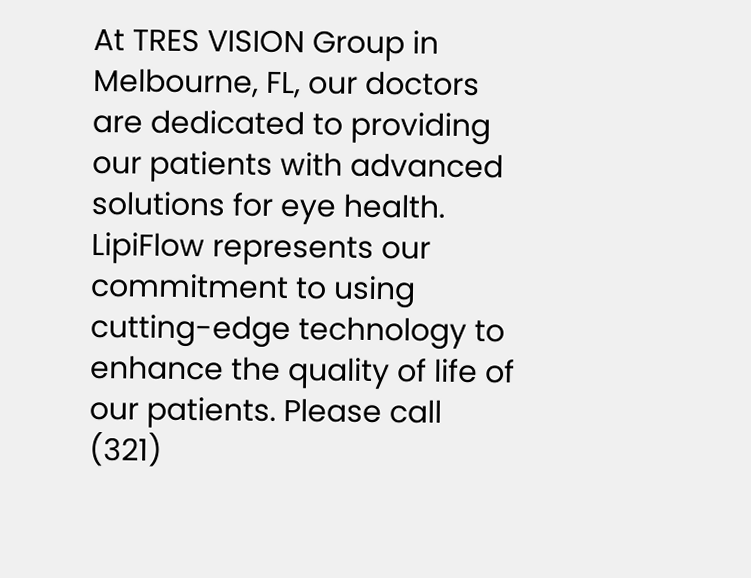At TRES VISION Group in Melbourne, FL, our doctors are dedicated to providing our patients with advanced solutions for eye health. LipiFlow represents our commitment to using cutting-edge technology to enhance the quality of life of our patients. Please call (321)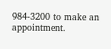984-3200 to make an appointment.